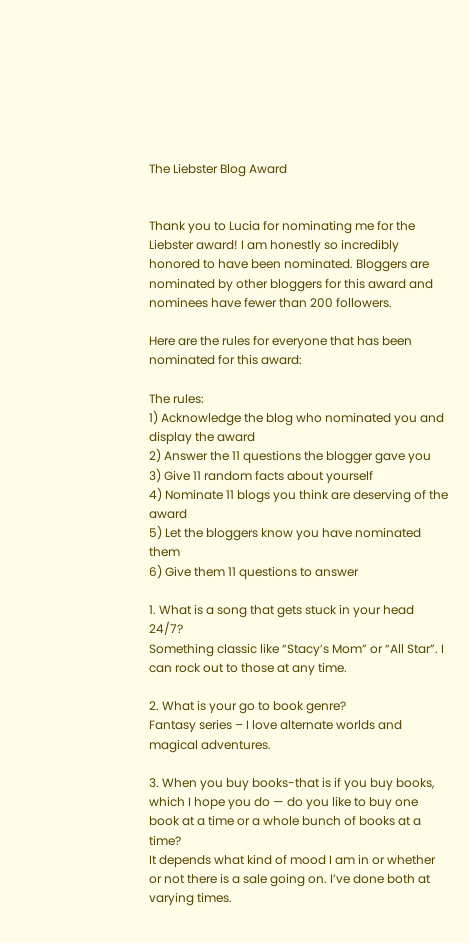The Liebster Blog Award


Thank you to Lucia for nominating me for the Liebster award! I am honestly so incredibly honored to have been nominated. Bloggers are nominated by other bloggers for this award and nominees have fewer than 200 followers.

Here are the rules for everyone that has been nominated for this award:

The rules:
1) Acknowledge the blog who nominated you and display the award
2) Answer the 11 questions the blogger gave you
3) Give 11 random facts about yourself
4) Nominate 11 blogs you think are deserving of the award
5) Let the bloggers know you have nominated them
6) Give them 11 questions to answer

1. What is a song that gets stuck in your head 24/7?
Something classic like “Stacy’s Mom” or “All Star”. I can rock out to those at any time.

2. What is your go to book genre?
Fantasy series – I love alternate worlds and magical adventures.

3. When you buy books-that is if you buy books, which I hope you do — do you like to buy one book at a time or a whole bunch of books at a time?
It depends what kind of mood I am in or whether or not there is a sale going on. I’ve done both at varying times.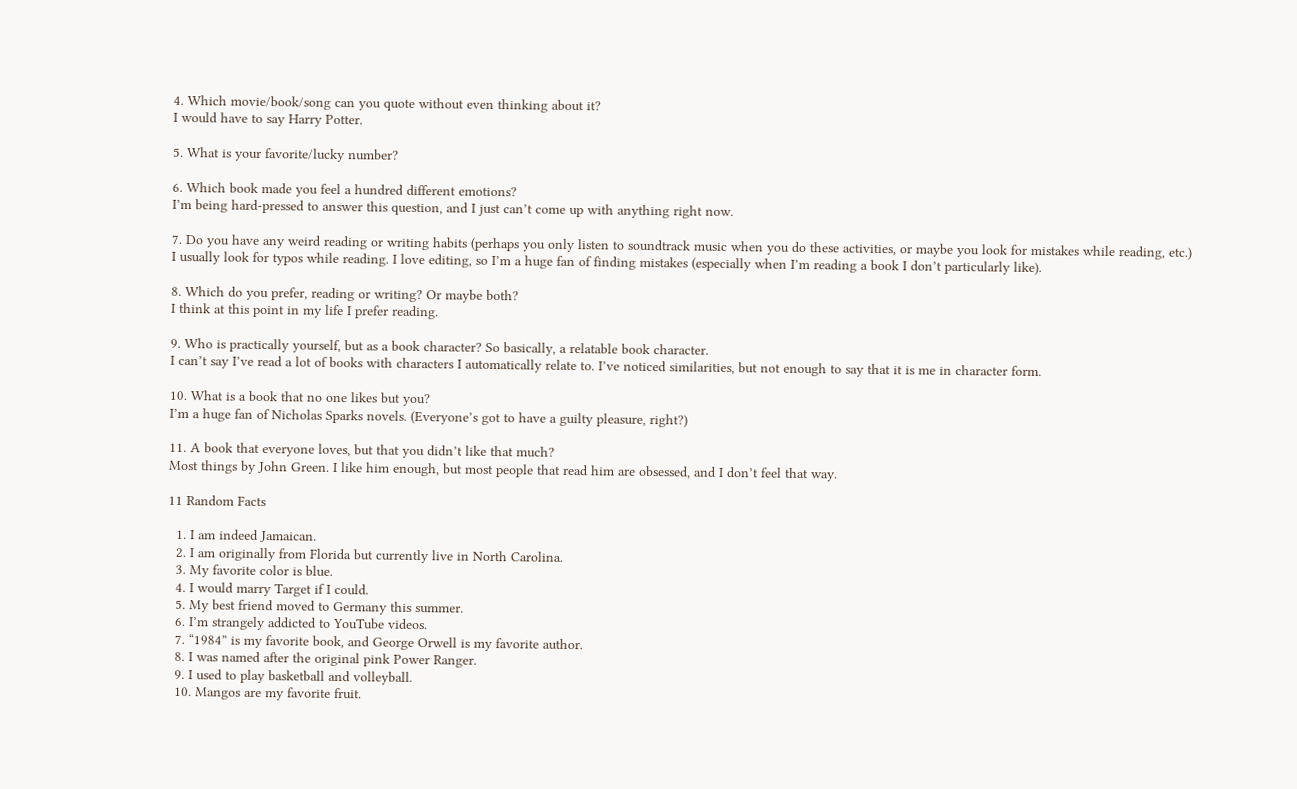4. Which movie/book/song can you quote without even thinking about it?
I would have to say Harry Potter.

5. What is your favorite/lucky number?

6. Which book made you feel a hundred different emotions?
I’m being hard-pressed to answer this question, and I just can’t come up with anything right now.

7. Do you have any weird reading or writing habits (perhaps you only listen to soundtrack music when you do these activities, or maybe you look for mistakes while reading, etc.)
I usually look for typos while reading. I love editing, so I’m a huge fan of finding mistakes (especially when I’m reading a book I don’t particularly like).

8. Which do you prefer, reading or writing? Or maybe both?
I think at this point in my life I prefer reading.

9. Who is practically yourself, but as a book character? So basically, a relatable book character.
I can’t say I’ve read a lot of books with characters I automatically relate to. I’ve noticed similarities, but not enough to say that it is me in character form.

10. What is a book that no one likes but you?
I’m a huge fan of Nicholas Sparks novels. (Everyone’s got to have a guilty pleasure, right?)

11. A book that everyone loves, but that you didn’t like that much?
Most things by John Green. I like him enough, but most people that read him are obsessed, and I don’t feel that way.

11 Random Facts

  1. I am indeed Jamaican.
  2. I am originally from Florida but currently live in North Carolina.
  3. My favorite color is blue.
  4. I would marry Target if I could.
  5. My best friend moved to Germany this summer.
  6. I’m strangely addicted to YouTube videos.
  7. “1984” is my favorite book, and George Orwell is my favorite author.
  8. I was named after the original pink Power Ranger.
  9. I used to play basketball and volleyball.
  10. Mangos are my favorite fruit.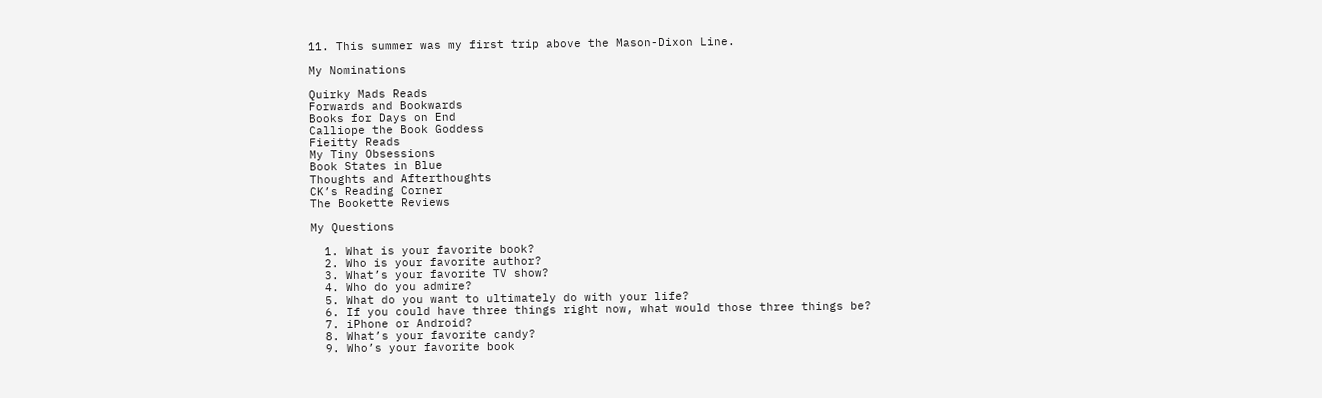11. This summer was my first trip above the Mason-Dixon Line.

My Nominations

Quirky Mads Reads
Forwards and Bookwards
Books for Days on End
Calliope the Book Goddess
Fieitty Reads
My Tiny Obsessions
Book States in Blue
Thoughts and Afterthoughts
CK’s Reading Corner
The Bookette Reviews

My Questions

  1. What is your favorite book?
  2. Who is your favorite author?
  3. What’s your favorite TV show?
  4. Who do you admire?
  5. What do you want to ultimately do with your life?
  6. If you could have three things right now, what would those three things be?
  7. iPhone or Android?
  8. What’s your favorite candy?
  9. Who’s your favorite book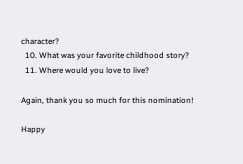character?
  10. What was your favorite childhood story?
  11. Where would you love to live?

Again, thank you so much for this nomination!

Happy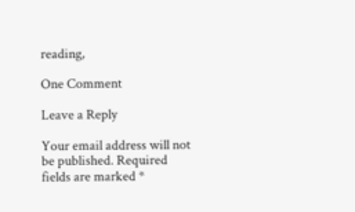reading,

One Comment

Leave a Reply

Your email address will not be published. Required fields are marked *